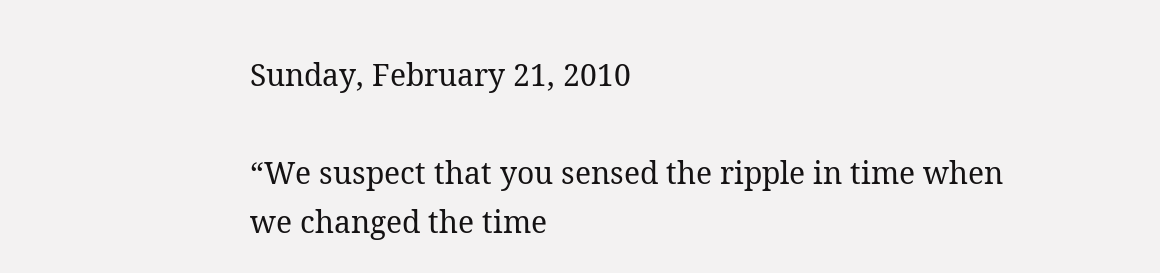Sunday, February 21, 2010

“We suspect that you sensed the ripple in time when we changed the time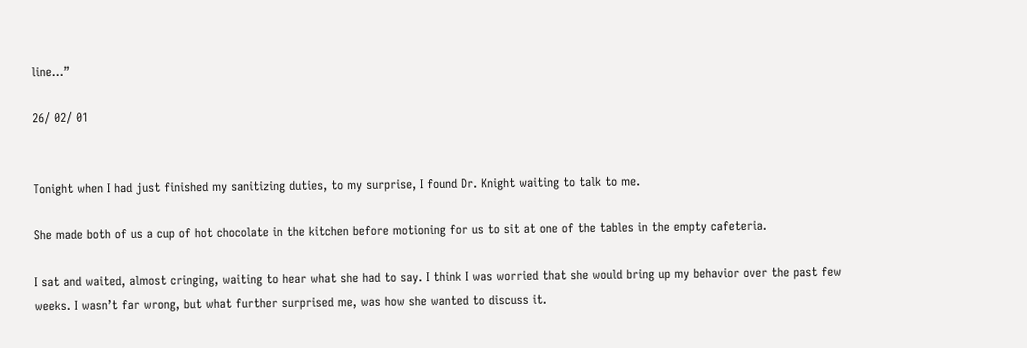line…”

26/ 02/ 01


Tonight when I had just finished my sanitizing duties, to my surprise, I found Dr. Knight waiting to talk to me.

She made both of us a cup of hot chocolate in the kitchen before motioning for us to sit at one of the tables in the empty cafeteria.

I sat and waited, almost cringing, waiting to hear what she had to say. I think I was worried that she would bring up my behavior over the past few weeks. I wasn’t far wrong, but what further surprised me, was how she wanted to discuss it.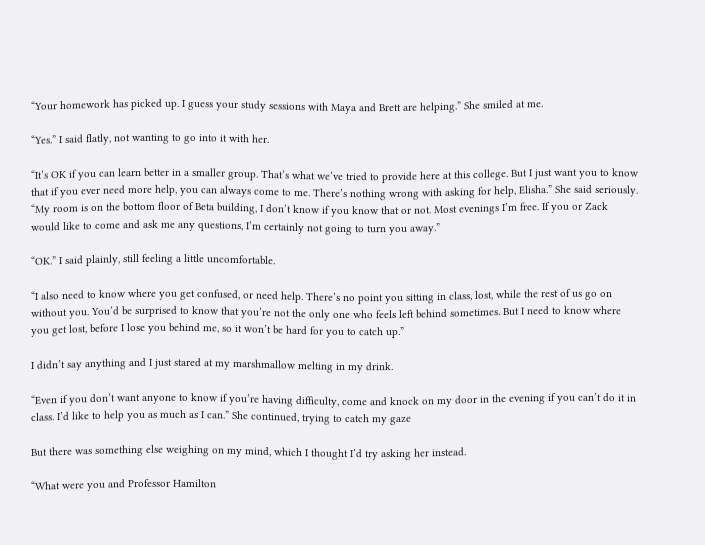“Your homework has picked up. I guess your study sessions with Maya and Brett are helping.” She smiled at me.

“Yes.” I said flatly, not wanting to go into it with her.

“It’s OK if you can learn better in a smaller group. That’s what we’ve tried to provide here at this college. But I just want you to know that if you ever need more help, you can always come to me. There’s nothing wrong with asking for help, Elisha.” She said seriously. “My room is on the bottom floor of Beta building, I don’t know if you know that or not. Most evenings I’m free. If you or Zack would like to come and ask me any questions, I’m certainly not going to turn you away.”

“OK.” I said plainly, still feeling a little uncomfortable.

“I also need to know where you get confused, or need help. There’s no point you sitting in class, lost, while the rest of us go on without you. You’d be surprised to know that you’re not the only one who feels left behind sometimes. But I need to know where you get lost, before I lose you behind me, so it won’t be hard for you to catch up.”

I didn’t say anything and I just stared at my marshmallow melting in my drink.

“Even if you don’t want anyone to know if you’re having difficulty, come and knock on my door in the evening if you can’t do it in class. I’d like to help you as much as I can.” She continued, trying to catch my gaze

But there was something else weighing on my mind, which I thought I’d try asking her instead.

“What were you and Professor Hamilton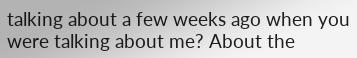talking about a few weeks ago when you were talking about me? About the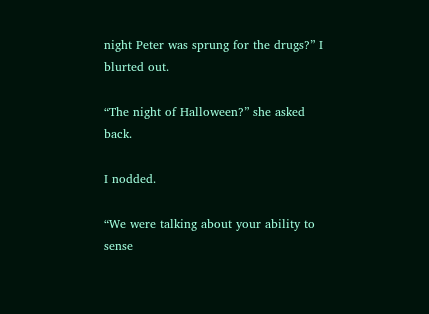night Peter was sprung for the drugs?” I blurted out.

“The night of Halloween?” she asked back.

I nodded.

“We were talking about your ability to sense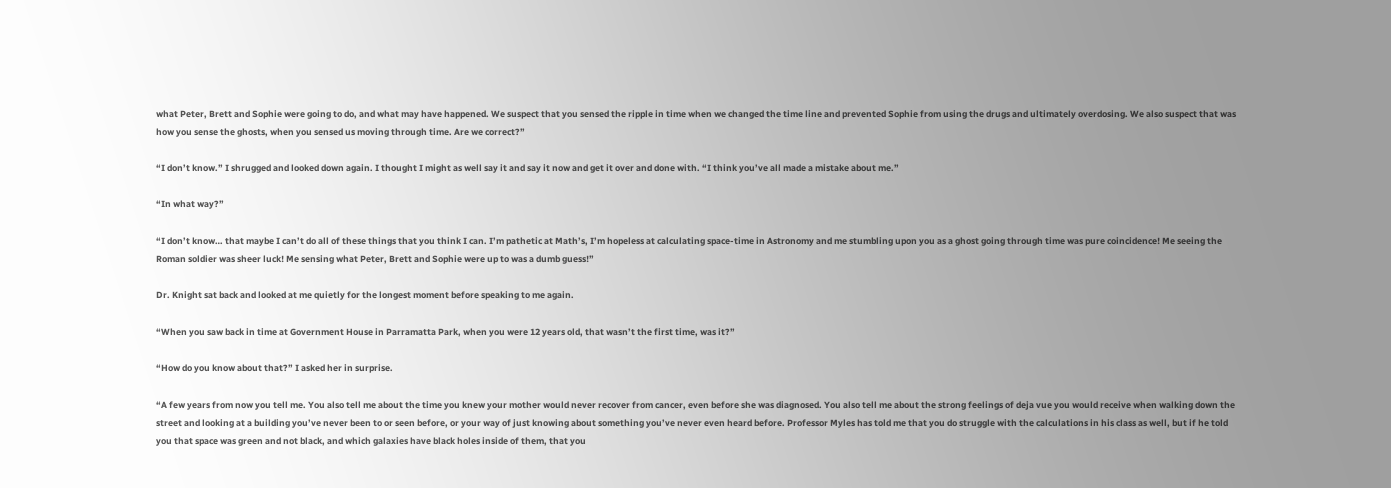what Peter, Brett and Sophie were going to do, and what may have happened. We suspect that you sensed the ripple in time when we changed the time line and prevented Sophie from using the drugs and ultimately overdosing. We also suspect that was how you sense the ghosts, when you sensed us moving through time. Are we correct?”

“I don’t know.” I shrugged and looked down again. I thought I might as well say it and say it now and get it over and done with. “I think you’ve all made a mistake about me.”

“In what way?”

“I don’t know… that maybe I can’t do all of these things that you think I can. I’m pathetic at Math’s, I’m hopeless at calculating space-time in Astronomy and me stumbling upon you as a ghost going through time was pure coincidence! Me seeing the Roman soldier was sheer luck! Me sensing what Peter, Brett and Sophie were up to was a dumb guess!”

Dr. Knight sat back and looked at me quietly for the longest moment before speaking to me again.

“When you saw back in time at Government House in Parramatta Park, when you were 12 years old, that wasn’t the first time, was it?”

“How do you know about that?” I asked her in surprise.

“A few years from now you tell me. You also tell me about the time you knew your mother would never recover from cancer, even before she was diagnosed. You also tell me about the strong feelings of deja vue you would receive when walking down the street and looking at a building you’ve never been to or seen before, or your way of just knowing about something you’ve never even heard before. Professor Myles has told me that you do struggle with the calculations in his class as well, but if he told you that space was green and not black, and which galaxies have black holes inside of them, that you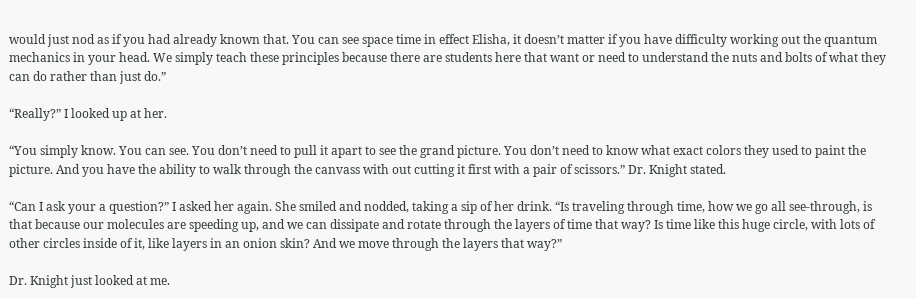would just nod as if you had already known that. You can see space time in effect Elisha, it doesn’t matter if you have difficulty working out the quantum mechanics in your head. We simply teach these principles because there are students here that want or need to understand the nuts and bolts of what they can do rather than just do.”

“Really?” I looked up at her.

“You simply know. You can see. You don’t need to pull it apart to see the grand picture. You don’t need to know what exact colors they used to paint the picture. And you have the ability to walk through the canvass with out cutting it first with a pair of scissors.” Dr. Knight stated.

“Can I ask your a question?” I asked her again. She smiled and nodded, taking a sip of her drink. “Is traveling through time, how we go all see-through, is that because our molecules are speeding up, and we can dissipate and rotate through the layers of time that way? Is time like this huge circle, with lots of other circles inside of it, like layers in an onion skin? And we move through the layers that way?”

Dr. Knight just looked at me.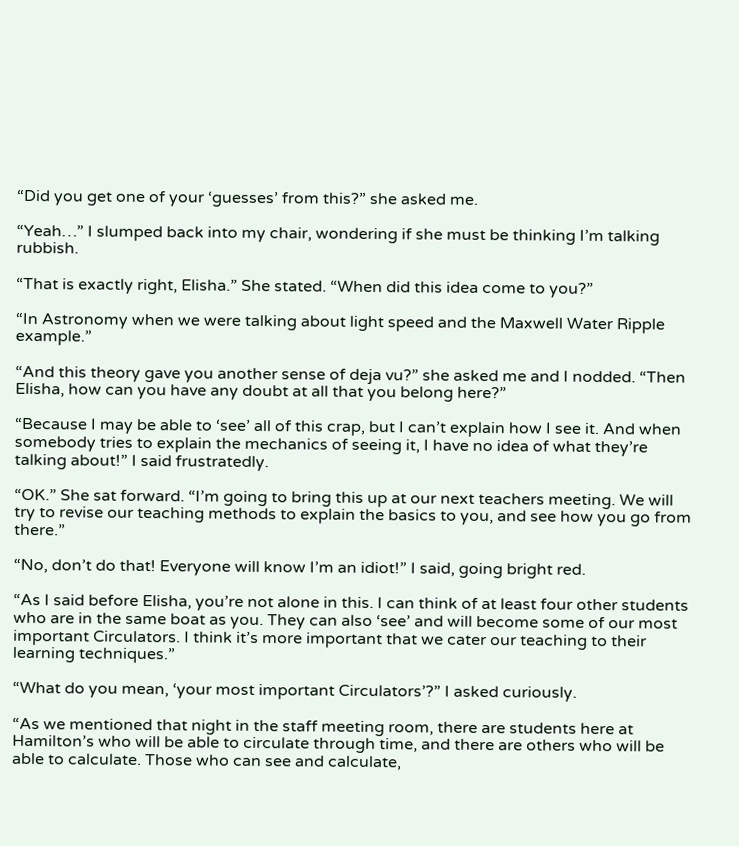“Did you get one of your ‘guesses’ from this?” she asked me.

“Yeah…” I slumped back into my chair, wondering if she must be thinking I’m talking rubbish.

“That is exactly right, Elisha.” She stated. “When did this idea come to you?”

“In Astronomy when we were talking about light speed and the Maxwell Water Ripple example.”

“And this theory gave you another sense of deja vu?” she asked me and I nodded. “Then Elisha, how can you have any doubt at all that you belong here?”

“Because I may be able to ‘see’ all of this crap, but I can’t explain how I see it. And when somebody tries to explain the mechanics of seeing it, I have no idea of what they’re talking about!” I said frustratedly.

“OK.” She sat forward. “I’m going to bring this up at our next teachers meeting. We will try to revise our teaching methods to explain the basics to you, and see how you go from there.”

“No, don’t do that! Everyone will know I’m an idiot!” I said, going bright red.

“As I said before Elisha, you’re not alone in this. I can think of at least four other students who are in the same boat as you. They can also ‘see’ and will become some of our most important Circulators. I think it’s more important that we cater our teaching to their learning techniques.”

“What do you mean, ‘your most important Circulators’?” I asked curiously.

“As we mentioned that night in the staff meeting room, there are students here at Hamilton’s who will be able to circulate through time, and there are others who will be able to calculate. Those who can see and calculate,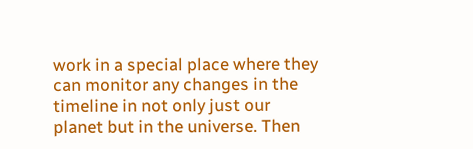work in a special place where they can monitor any changes in the timeline in not only just our planet but in the universe. Then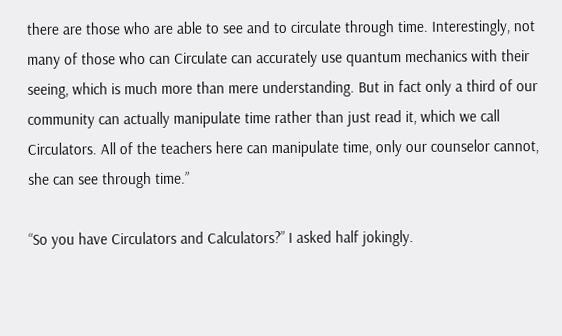there are those who are able to see and to circulate through time. Interestingly, not many of those who can Circulate can accurately use quantum mechanics with their seeing, which is much more than mere understanding. But in fact only a third of our community can actually manipulate time rather than just read it, which we call Circulators. All of the teachers here can manipulate time, only our counselor cannot, she can see through time.”

“So you have Circulators and Calculators?” I asked half jokingly.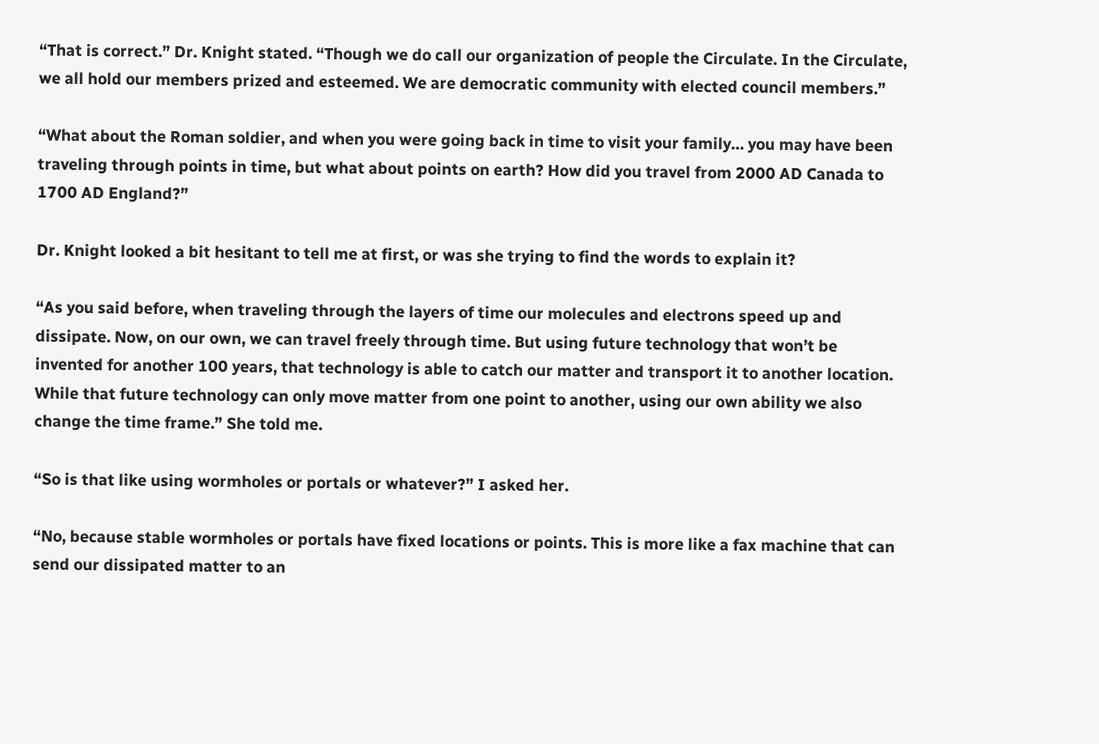“That is correct.” Dr. Knight stated. “Though we do call our organization of people the Circulate. In the Circulate, we all hold our members prized and esteemed. We are democratic community with elected council members.”

“What about the Roman soldier, and when you were going back in time to visit your family… you may have been traveling through points in time, but what about points on earth? How did you travel from 2000 AD Canada to 1700 AD England?”

Dr. Knight looked a bit hesitant to tell me at first, or was she trying to find the words to explain it?

“As you said before, when traveling through the layers of time our molecules and electrons speed up and dissipate. Now, on our own, we can travel freely through time. But using future technology that won’t be invented for another 100 years, that technology is able to catch our matter and transport it to another location. While that future technology can only move matter from one point to another, using our own ability we also change the time frame.” She told me.

“So is that like using wormholes or portals or whatever?” I asked her.

“No, because stable wormholes or portals have fixed locations or points. This is more like a fax machine that can send our dissipated matter to an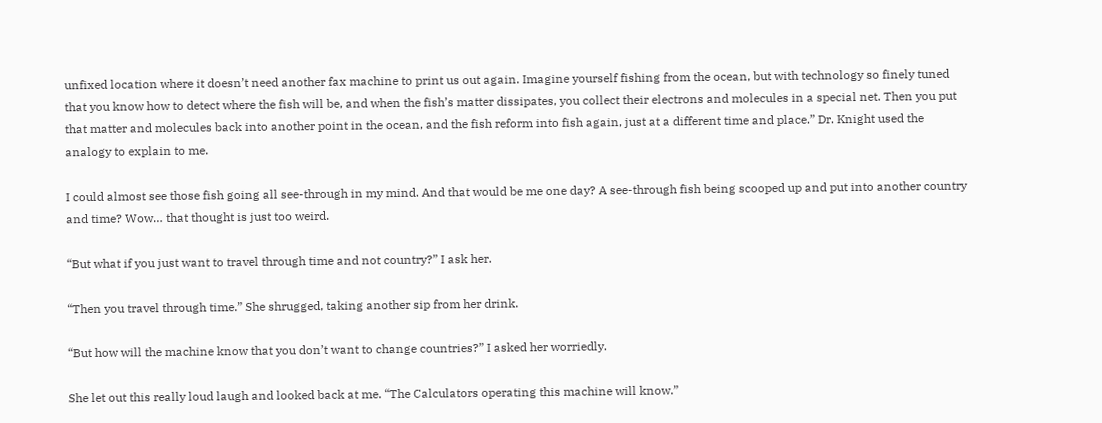unfixed location where it doesn’t need another fax machine to print us out again. Imagine yourself fishing from the ocean, but with technology so finely tuned that you know how to detect where the fish will be, and when the fish’s matter dissipates, you collect their electrons and molecules in a special net. Then you put that matter and molecules back into another point in the ocean, and the fish reform into fish again, just at a different time and place.” Dr. Knight used the analogy to explain to me.

I could almost see those fish going all see-through in my mind. And that would be me one day? A see-through fish being scooped up and put into another country and time? Wow… that thought is just too weird.

“But what if you just want to travel through time and not country?” I ask her.

“Then you travel through time.” She shrugged, taking another sip from her drink.

“But how will the machine know that you don’t want to change countries?” I asked her worriedly.

She let out this really loud laugh and looked back at me. “The Calculators operating this machine will know.”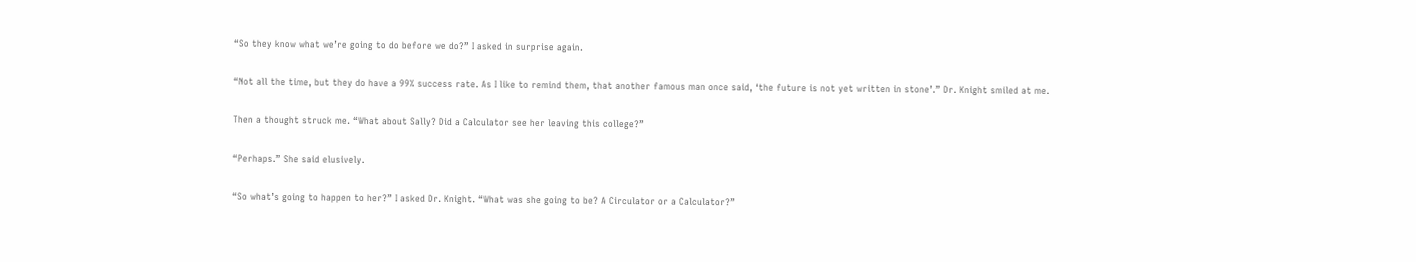“So they know what we’re going to do before we do?” I asked in surprise again.

“Not all the time, but they do have a 99% success rate. As I like to remind them, that another famous man once said, ‘the future is not yet written in stone’.” Dr. Knight smiled at me.

Then a thought struck me. “What about Sally? Did a Calculator see her leaving this college?”

“Perhaps.” She said elusively.

“So what’s going to happen to her?” I asked Dr. Knight. “What was she going to be? A Circulator or a Calculator?”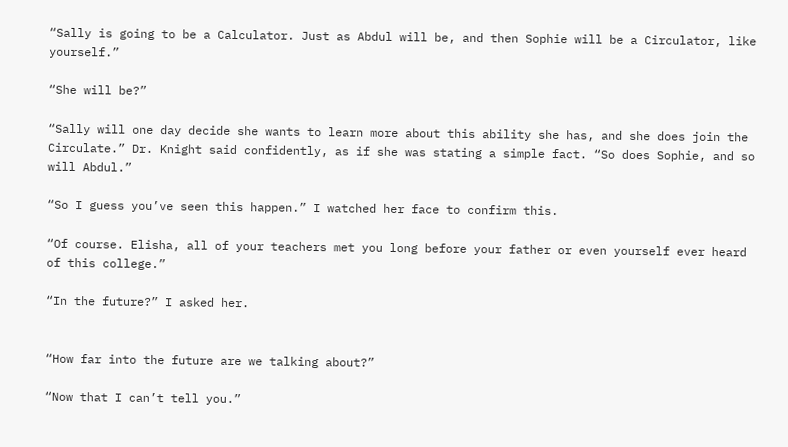“Sally is going to be a Calculator. Just as Abdul will be, and then Sophie will be a Circulator, like yourself.”

“She will be?”

“Sally will one day decide she wants to learn more about this ability she has, and she does join the Circulate.” Dr. Knight said confidently, as if she was stating a simple fact. “So does Sophie, and so will Abdul.”

“So I guess you’ve seen this happen.” I watched her face to confirm this.

“Of course. Elisha, all of your teachers met you long before your father or even yourself ever heard of this college.”

“In the future?” I asked her.


“How far into the future are we talking about?”

“Now that I can’t tell you.”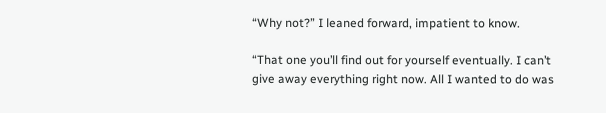“Why not?” I leaned forward, impatient to know.

“That one you’ll find out for yourself eventually. I can’t give away everything right now. All I wanted to do was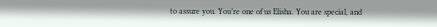to assure you. You’re one of us Elisha. You are special, and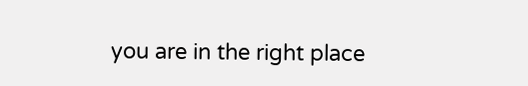you are in the right place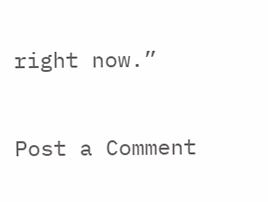right now.”

Post a Comment